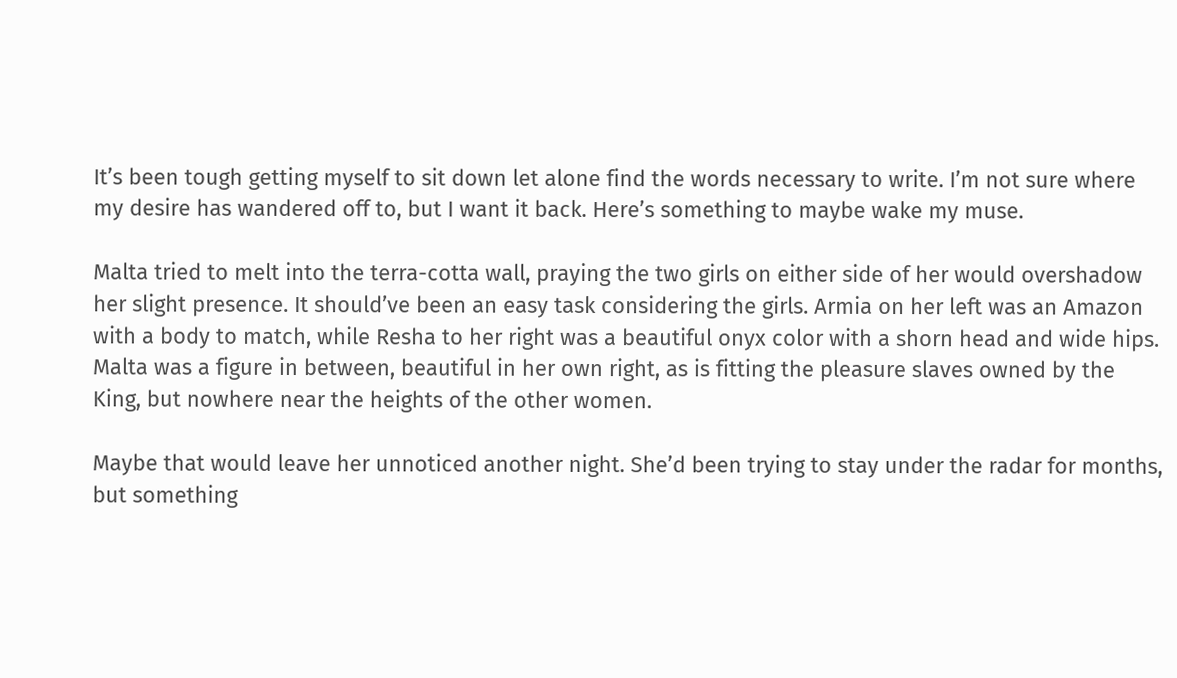It’s been tough getting myself to sit down let alone find the words necessary to write. I’m not sure where my desire has wandered off to, but I want it back. Here’s something to maybe wake my muse.

Malta tried to melt into the terra-cotta wall, praying the two girls on either side of her would overshadow her slight presence. It should’ve been an easy task considering the girls. Armia on her left was an Amazon with a body to match, while Resha to her right was a beautiful onyx color with a shorn head and wide hips. Malta was a figure in between, beautiful in her own right, as is fitting the pleasure slaves owned by the King, but nowhere near the heights of the other women.

Maybe that would leave her unnoticed another night. She’d been trying to stay under the radar for months, but something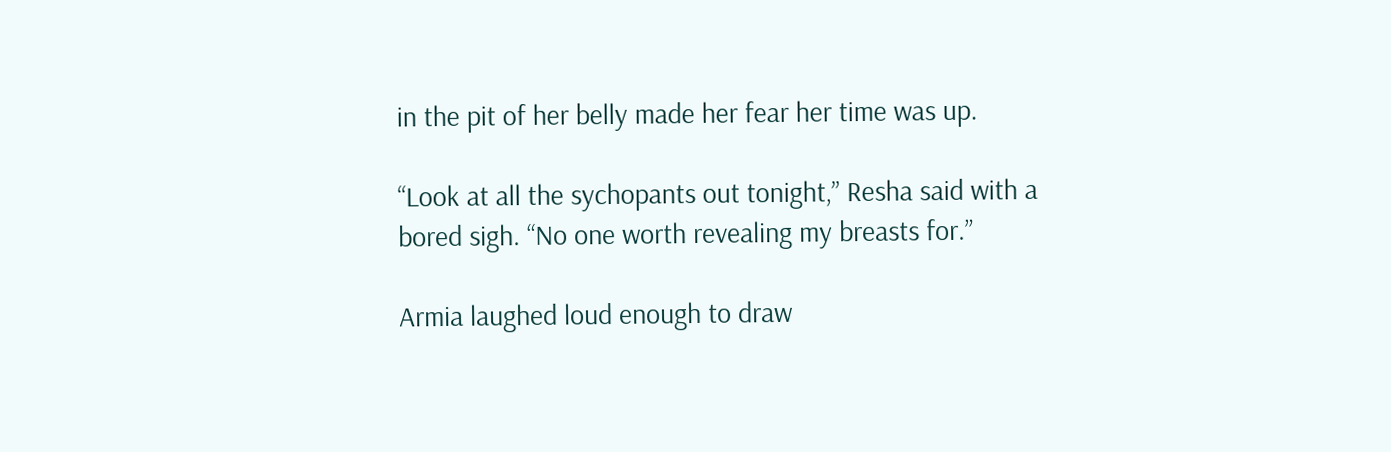in the pit of her belly made her fear her time was up.

“Look at all the sychopants out tonight,” Resha said with a bored sigh. “No one worth revealing my breasts for.”

Armia laughed loud enough to draw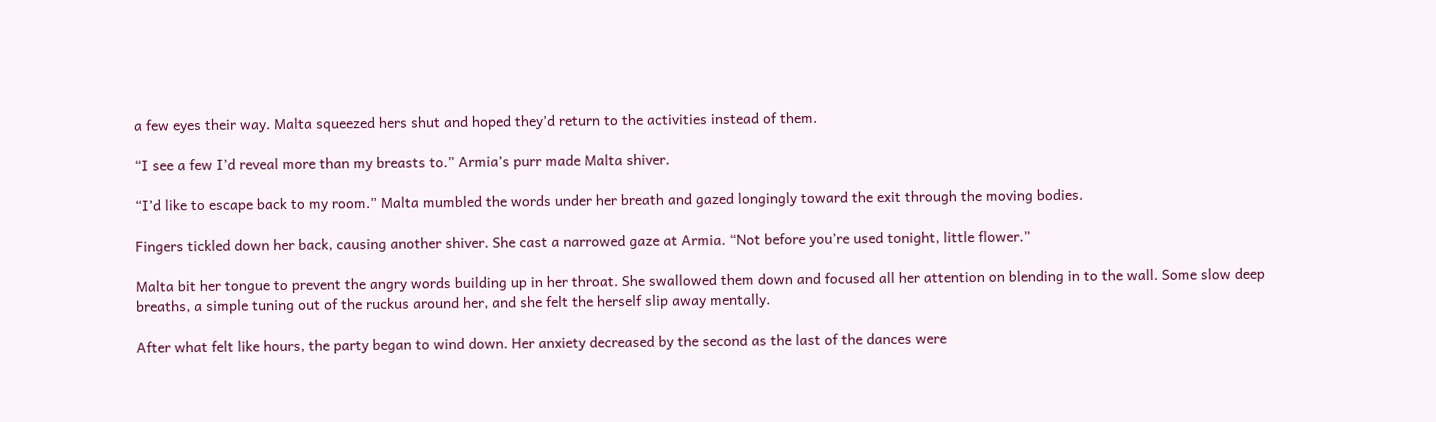a few eyes their way. Malta squeezed hers shut and hoped they’d return to the activities instead of them.

“I see a few I’d reveal more than my breasts to.” Armia’s purr made Malta shiver.

“I’d like to escape back to my room.” Malta mumbled the words under her breath and gazed longingly toward the exit through the moving bodies.

Fingers tickled down her back, causing another shiver. She cast a narrowed gaze at Armia. “Not before you’re used tonight, little flower.”

Malta bit her tongue to prevent the angry words building up in her throat. She swallowed them down and focused all her attention on blending in to the wall. Some slow deep breaths, a simple tuning out of the ruckus around her, and she felt the herself slip away mentally.

After what felt like hours, the party began to wind down. Her anxiety decreased by the second as the last of the dances were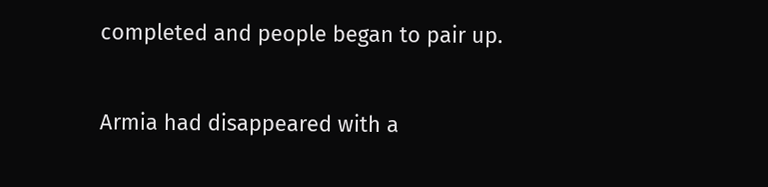completed and people began to pair up.

Armia had disappeared with a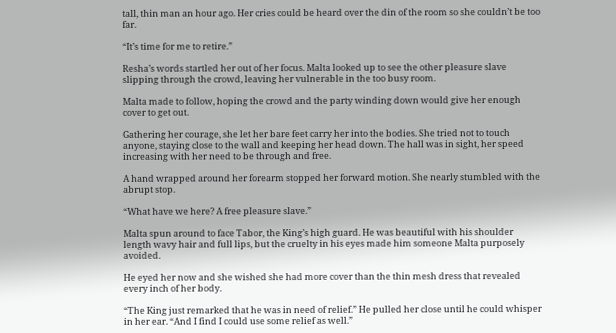tall, thin man an hour ago. Her cries could be heard over the din of the room so she couldn’t be too far.

“It’s time for me to retire.”

Resha’s words startled her out of her focus. Malta looked up to see the other pleasure slave slipping through the crowd, leaving her vulnerable in the too busy room.

Malta made to follow, hoping the crowd and the party winding down would give her enough cover to get out.

Gathering her courage, she let her bare feet carry her into the bodies. She tried not to touch anyone, staying close to the wall and keeping her head down. The hall was in sight, her speed increasing with her need to be through and free.

A hand wrapped around her forearm stopped her forward motion. She nearly stumbled with the abrupt stop.

“What have we here? A free pleasure slave.”

Malta spun around to face Tabor, the King’s high guard. He was beautiful with his shoulder length wavy hair and full lips, but the cruelty in his eyes made him someone Malta purposely avoided.

He eyed her now and she wished she had more cover than the thin mesh dress that revealed every inch of her body.

“The King just remarked that he was in need of relief.” He pulled her close until he could whisper in her ear. “And I find I could use some relief as well.”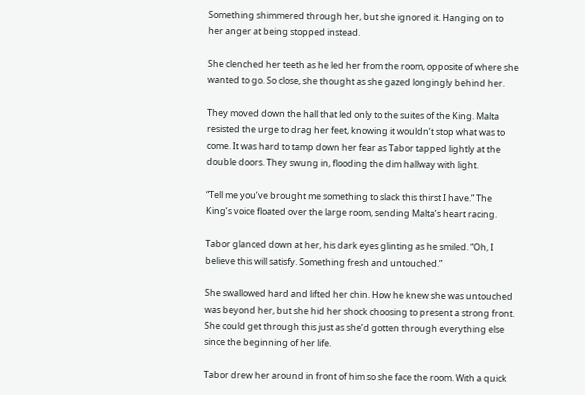Something shimmered through her, but she ignored it. Hanging on to her anger at being stopped instead.

She clenched her teeth as he led her from the room, opposite of where she wanted to go. So close, she thought as she gazed longingly behind her.

They moved down the hall that led only to the suites of the King. Malta resisted the urge to drag her feet, knowing it wouldn’t stop what was to come. It was hard to tamp down her fear as Tabor tapped lightly at the double doors. They swung in, flooding the dim hallway with light.

“Tell me you’ve brought me something to slack this thirst I have.” The King’s voice floated over the large room, sending Malta’s heart racing.

Tabor glanced down at her, his dark eyes glinting as he smiled. “Oh, I believe this will satisfy. Something fresh and untouched.”

She swallowed hard and lifted her chin. How he knew she was untouched was beyond her, but she hid her shock choosing to present a strong front. She could get through this just as she’d gotten through everything else since the beginning of her life.

Tabor drew her around in front of him so she face the room. With a quick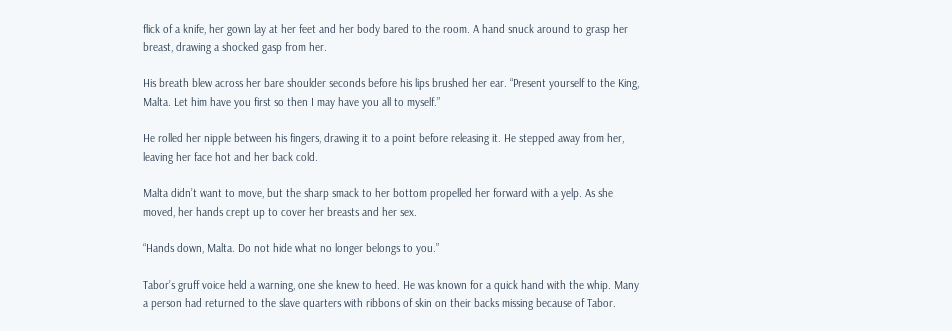flick of a knife, her gown lay at her feet and her body bared to the room. A hand snuck around to grasp her breast, drawing a shocked gasp from her.

His breath blew across her bare shoulder seconds before his lips brushed her ear. “Present yourself to the King, Malta. Let him have you first so then I may have you all to myself.”

He rolled her nipple between his fingers, drawing it to a point before releasing it. He stepped away from her, leaving her face hot and her back cold.

Malta didn’t want to move, but the sharp smack to her bottom propelled her forward with a yelp. As she moved, her hands crept up to cover her breasts and her sex.

“Hands down, Malta. Do not hide what no longer belongs to you.”

Tabor’s gruff voice held a warning, one she knew to heed. He was known for a quick hand with the whip. Many a person had returned to the slave quarters with ribbons of skin on their backs missing because of Tabor.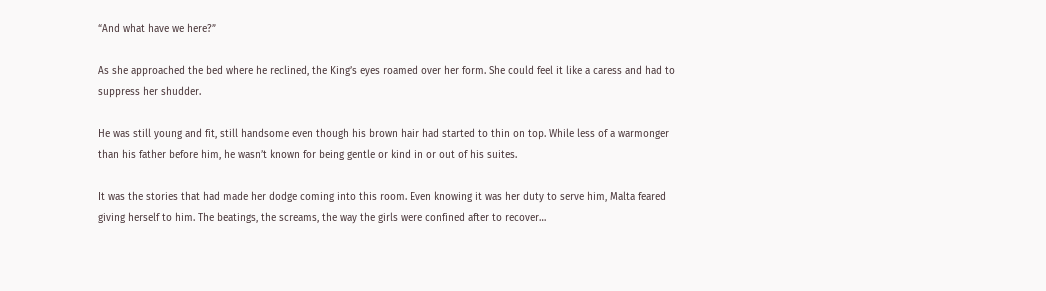“And what have we here?”

As she approached the bed where he reclined, the King’s eyes roamed over her form. She could feel it like a caress and had to suppress her shudder.

He was still young and fit, still handsome even though his brown hair had started to thin on top. While less of a warmonger than his father before him, he wasn’t known for being gentle or kind in or out of his suites.

It was the stories that had made her dodge coming into this room. Even knowing it was her duty to serve him, Malta feared giving herself to him. The beatings, the screams, the way the girls were confined after to recover…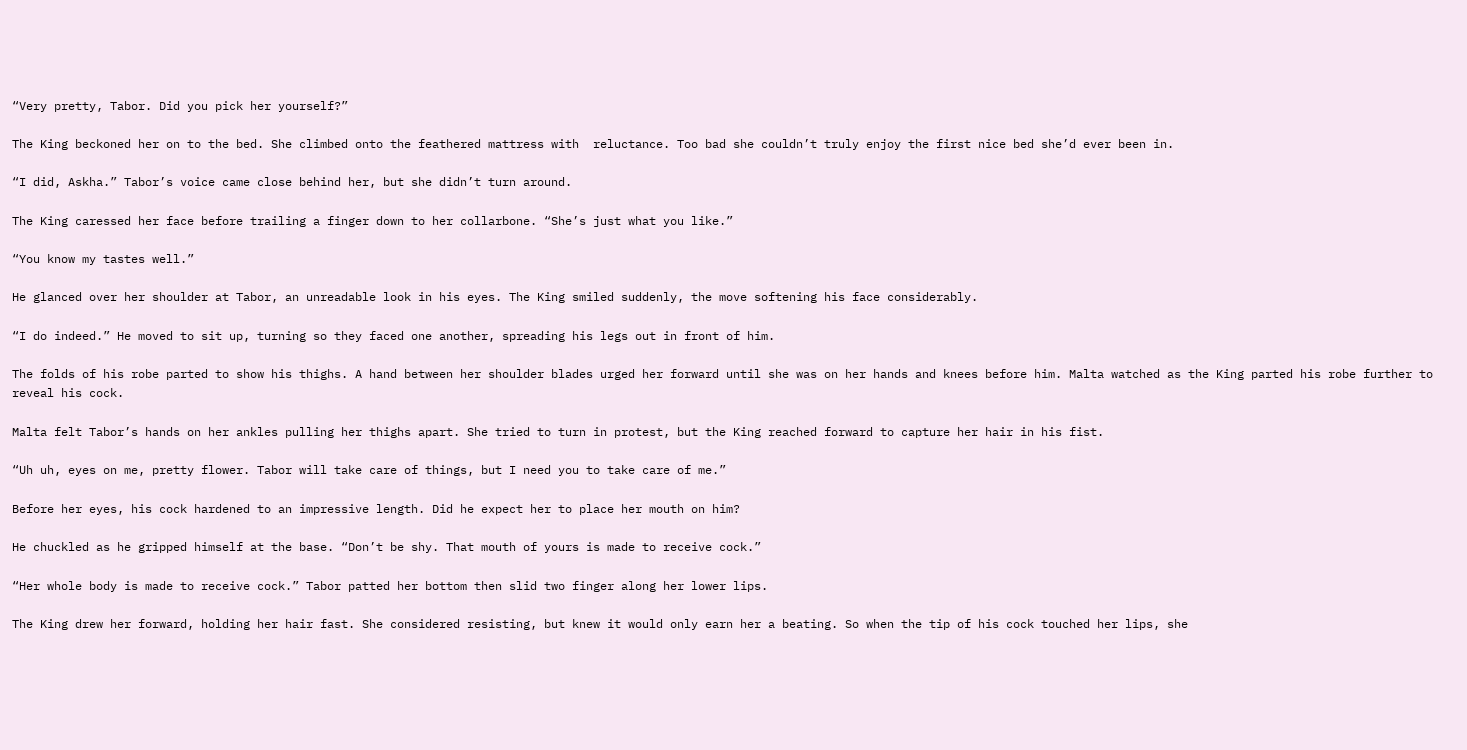“Very pretty, Tabor. Did you pick her yourself?”

The King beckoned her on to the bed. She climbed onto the feathered mattress with  reluctance. Too bad she couldn’t truly enjoy the first nice bed she’d ever been in.

“I did, Askha.” Tabor’s voice came close behind her, but she didn’t turn around.

The King caressed her face before trailing a finger down to her collarbone. “She’s just what you like.”

“You know my tastes well.”

He glanced over her shoulder at Tabor, an unreadable look in his eyes. The King smiled suddenly, the move softening his face considerably.

“I do indeed.” He moved to sit up, turning so they faced one another, spreading his legs out in front of him.

The folds of his robe parted to show his thighs. A hand between her shoulder blades urged her forward until she was on her hands and knees before him. Malta watched as the King parted his robe further to reveal his cock.

Malta felt Tabor’s hands on her ankles pulling her thighs apart. She tried to turn in protest, but the King reached forward to capture her hair in his fist.

“Uh uh, eyes on me, pretty flower. Tabor will take care of things, but I need you to take care of me.”

Before her eyes, his cock hardened to an impressive length. Did he expect her to place her mouth on him?

He chuckled as he gripped himself at the base. “Don’t be shy. That mouth of yours is made to receive cock.”

“Her whole body is made to receive cock.” Tabor patted her bottom then slid two finger along her lower lips.

The King drew her forward, holding her hair fast. She considered resisting, but knew it would only earn her a beating. So when the tip of his cock touched her lips, she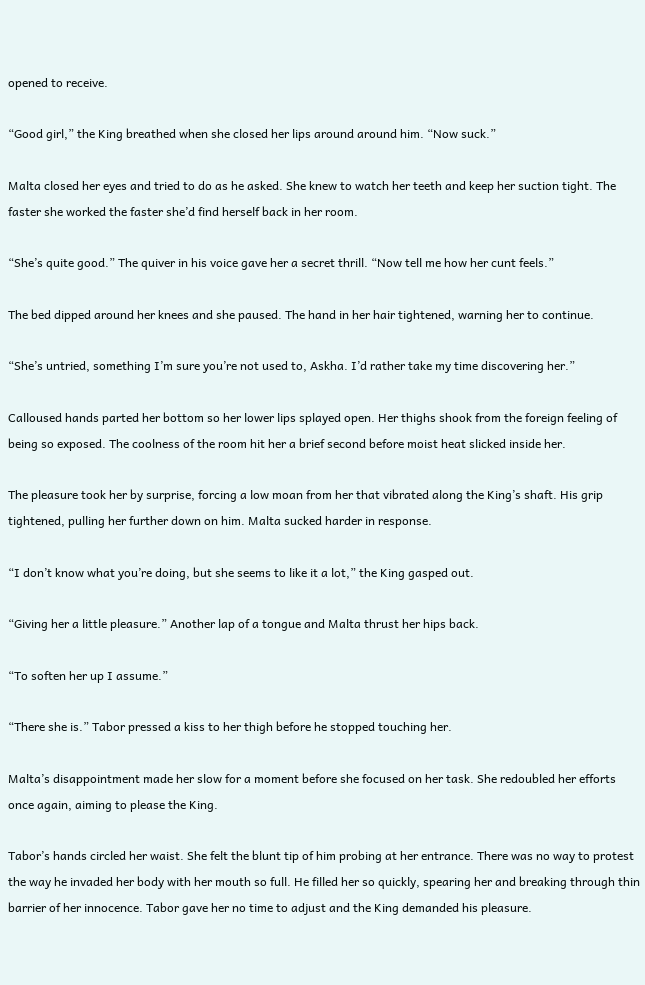opened to receive.

“Good girl,” the King breathed when she closed her lips around around him. “Now suck.”

Malta closed her eyes and tried to do as he asked. She knew to watch her teeth and keep her suction tight. The faster she worked the faster she’d find herself back in her room.

“She’s quite good.” The quiver in his voice gave her a secret thrill. “Now tell me how her cunt feels.”

The bed dipped around her knees and she paused. The hand in her hair tightened, warning her to continue.

“She’s untried, something I’m sure you’re not used to, Askha. I’d rather take my time discovering her.”

Calloused hands parted her bottom so her lower lips splayed open. Her thighs shook from the foreign feeling of being so exposed. The coolness of the room hit her a brief second before moist heat slicked inside her.

The pleasure took her by surprise, forcing a low moan from her that vibrated along the King’s shaft. His grip tightened, pulling her further down on him. Malta sucked harder in response.

“I don’t know what you’re doing, but she seems to like it a lot,” the King gasped out.

“Giving her a little pleasure.” Another lap of a tongue and Malta thrust her hips back.

“To soften her up I assume.”

“There she is.” Tabor pressed a kiss to her thigh before he stopped touching her.

Malta’s disappointment made her slow for a moment before she focused on her task. She redoubled her efforts once again, aiming to please the King.

Tabor’s hands circled her waist. She felt the blunt tip of him probing at her entrance. There was no way to protest the way he invaded her body with her mouth so full. He filled her so quickly, spearing her and breaking through thin barrier of her innocence. Tabor gave her no time to adjust and the King demanded his pleasure.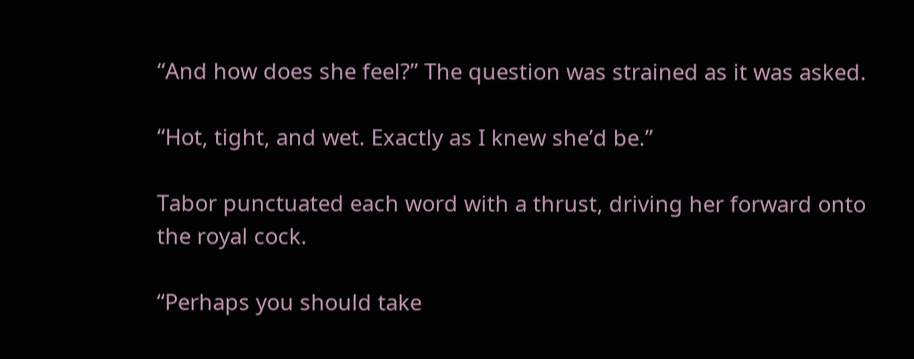“And how does she feel?” The question was strained as it was asked.

“Hot, tight, and wet. Exactly as I knew she’d be.”

Tabor punctuated each word with a thrust, driving her forward onto the royal cock.

“Perhaps you should take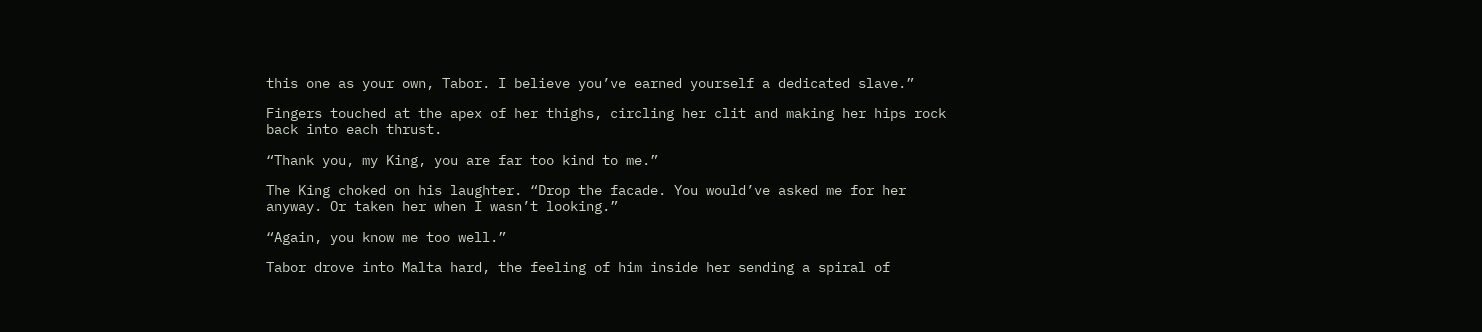this one as your own, Tabor. I believe you’ve earned yourself a dedicated slave.”

Fingers touched at the apex of her thighs, circling her clit and making her hips rock back into each thrust.

“Thank you, my King, you are far too kind to me.”

The King choked on his laughter. “Drop the facade. You would’ve asked me for her anyway. Or taken her when I wasn’t looking.”

“Again, you know me too well.”

Tabor drove into Malta hard, the feeling of him inside her sending a spiral of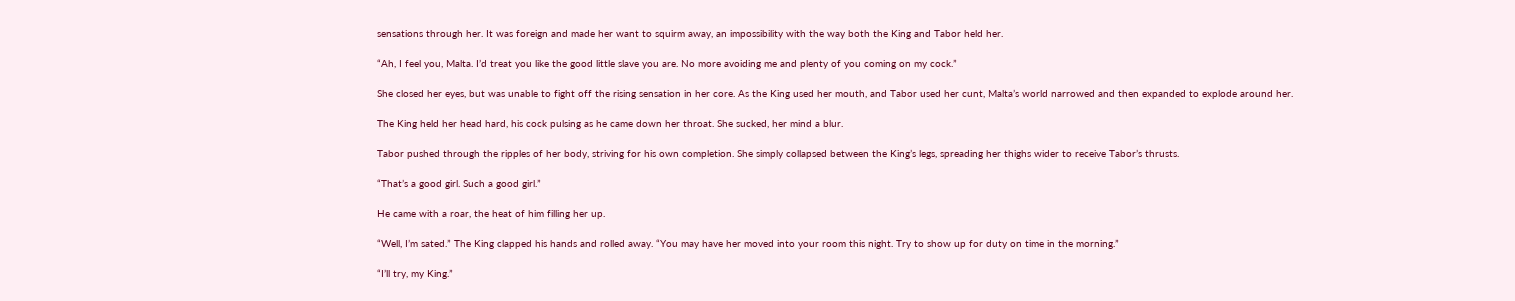sensations through her. It was foreign and made her want to squirm away, an impossibility with the way both the King and Tabor held her.

“Ah, I feel you, Malta. I’d treat you like the good little slave you are. No more avoiding me and plenty of you coming on my cock.”

She closed her eyes, but was unable to fight off the rising sensation in her core. As the King used her mouth, and Tabor used her cunt, Malta’s world narrowed and then expanded to explode around her.

The King held her head hard, his cock pulsing as he came down her throat. She sucked, her mind a blur.

Tabor pushed through the ripples of her body, striving for his own completion. She simply collapsed between the King’s legs, spreading her thighs wider to receive Tabor’s thrusts.

“That’s a good girl. Such a good girl.”

He came with a roar, the heat of him filling her up.

“Well, I’m sated.” The King clapped his hands and rolled away. “You may have her moved into your room this night. Try to show up for duty on time in the morning.”

“I’ll try, my King.”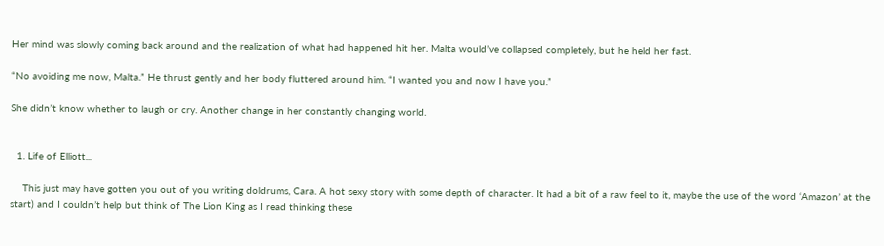Her mind was slowly coming back around and the realization of what had happened hit her. Malta would’ve collapsed completely, but he held her fast.

“No avoiding me now, Malta.” He thrust gently and her body fluttered around him. “I wanted you and now I have you.”

She didn’t know whether to laugh or cry. Another change in her constantly changing world.


  1. Life of Elliott...

    This just may have gotten you out of you writing doldrums, Cara. A hot sexy story with some depth of character. It had a bit of a raw feel to it, maybe the use of the word ‘Amazon’ at the start) and I couldn’t help but think of The Lion King as I read thinking these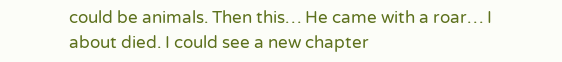could be animals. Then this… He came with a roar… I about died. I could see a new chapter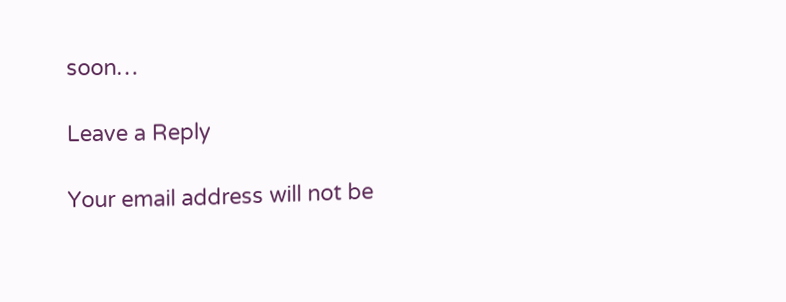soon…

Leave a Reply

Your email address will not be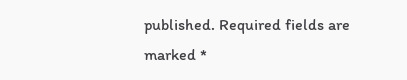published. Required fields are marked *